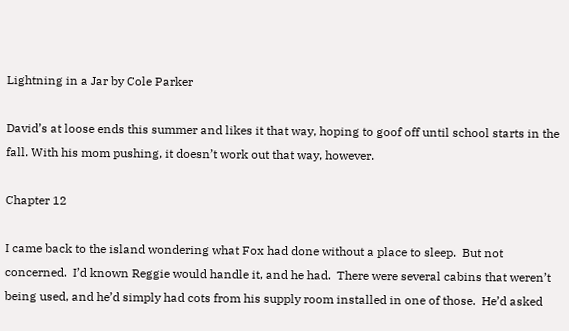Lightning in a Jar by Cole Parker

David’s at loose ends this summer and likes it that way, hoping to goof off until school starts in the fall. With his mom pushing, it doesn’t work out that way, however.

Chapter 12

I came back to the island wondering what Fox had done without a place to sleep.  But not concerned.  I’d known Reggie would handle it, and he had.  There were several cabins that weren’t being used, and he’d simply had cots from his supply room installed in one of those.  He’d asked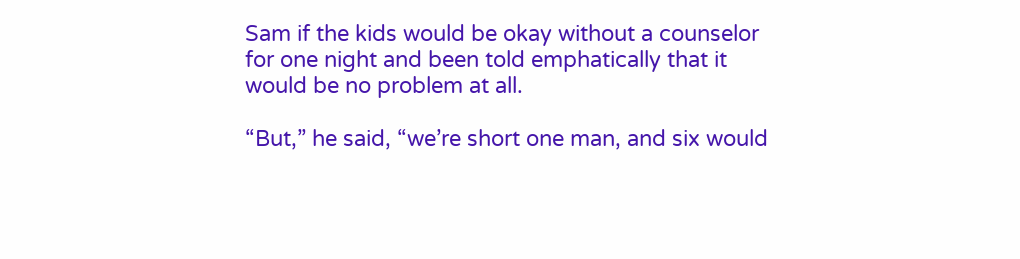Sam if the kids would be okay without a counselor for one night and been told emphatically that it would be no problem at all.

“But,” he said, “we’re short one man, and six would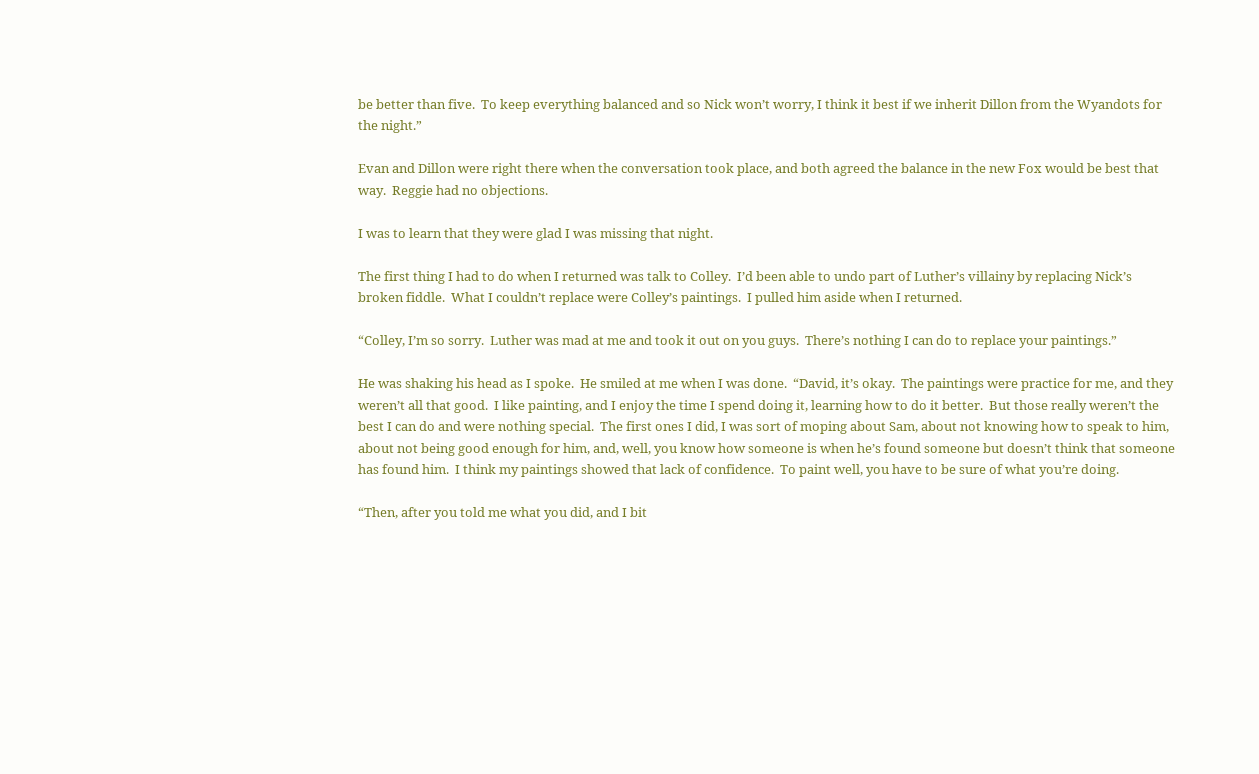be better than five.  To keep everything balanced and so Nick won’t worry, I think it best if we inherit Dillon from the Wyandots for the night.”

Evan and Dillon were right there when the conversation took place, and both agreed the balance in the new Fox would be best that way.  Reggie had no objections.

I was to learn that they were glad I was missing that night.

The first thing I had to do when I returned was talk to Colley.  I’d been able to undo part of Luther’s villainy by replacing Nick’s broken fiddle.  What I couldn’t replace were Colley’s paintings.  I pulled him aside when I returned.

“Colley, I’m so sorry.  Luther was mad at me and took it out on you guys.  There’s nothing I can do to replace your paintings.”

He was shaking his head as I spoke.  He smiled at me when I was done.  “David, it’s okay.  The paintings were practice for me, and they weren’t all that good.  I like painting, and I enjoy the time I spend doing it, learning how to do it better.  But those really weren’t the best I can do and were nothing special.  The first ones I did, I was sort of moping about Sam, about not knowing how to speak to him, about not being good enough for him, and, well, you know how someone is when he’s found someone but doesn’t think that someone has found him.  I think my paintings showed that lack of confidence.  To paint well, you have to be sure of what you’re doing.

“Then, after you told me what you did, and I bit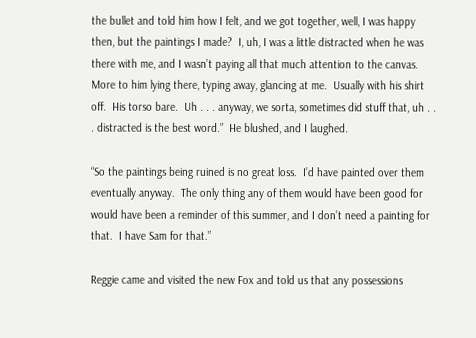the bullet and told him how I felt, and we got together, well, I was happy then, but the paintings I made?  I, uh, I was a little distracted when he was there with me, and I wasn’t paying all that much attention to the canvas.  More to him lying there, typing away, glancing at me.  Usually with his shirt off.  His torso bare.  Uh . . . anyway, we sorta, sometimes did stuff that, uh . . . distracted is the best word.”  He blushed, and I laughed.

“So the paintings being ruined is no great loss.  I’d have painted over them eventually anyway.  The only thing any of them would have been good for would have been a reminder of this summer, and I don’t need a painting for that.  I have Sam for that.”

Reggie came and visited the new Fox and told us that any possessions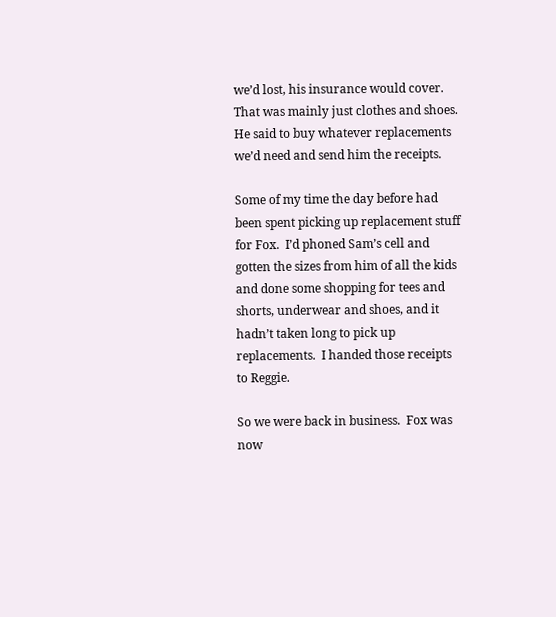we’d lost, his insurance would cover.  That was mainly just clothes and shoes.  He said to buy whatever replacements we’d need and send him the receipts.

Some of my time the day before had been spent picking up replacement stuff for Fox.  I’d phoned Sam’s cell and gotten the sizes from him of all the kids and done some shopping for tees and shorts, underwear and shoes, and it hadn’t taken long to pick up replacements.  I handed those receipts to Reggie.

So we were back in business.  Fox was now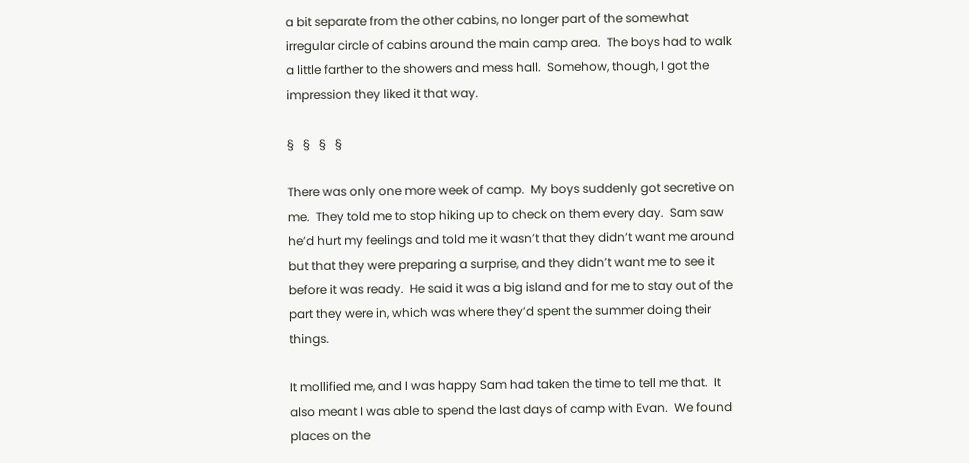a bit separate from the other cabins, no longer part of the somewhat irregular circle of cabins around the main camp area.  The boys had to walk a little farther to the showers and mess hall.  Somehow, though, I got the impression they liked it that way.

§   §   §   §

There was only one more week of camp.  My boys suddenly got secretive on me.  They told me to stop hiking up to check on them every day.  Sam saw he’d hurt my feelings and told me it wasn’t that they didn’t want me around but that they were preparing a surprise, and they didn’t want me to see it before it was ready.  He said it was a big island and for me to stay out of the part they were in, which was where they’d spent the summer doing their things.

It mollified me, and I was happy Sam had taken the time to tell me that.  It also meant I was able to spend the last days of camp with Evan.  We found places on the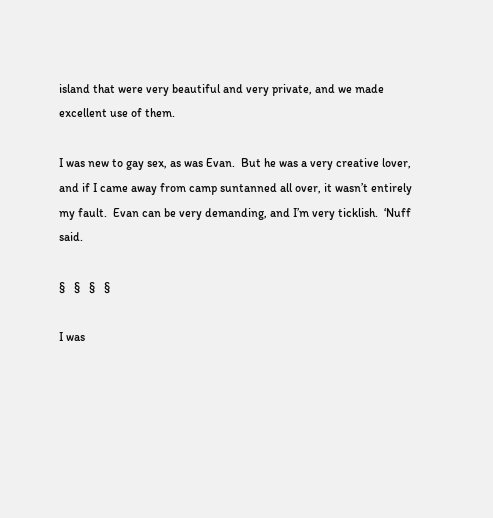island that were very beautiful and very private, and we made excellent use of them.

I was new to gay sex, as was Evan.  But he was a very creative lover, and if I came away from camp suntanned all over, it wasn’t entirely my fault.  Evan can be very demanding, and I’m very ticklish.  ‘Nuff said.

§   §   §   §

I was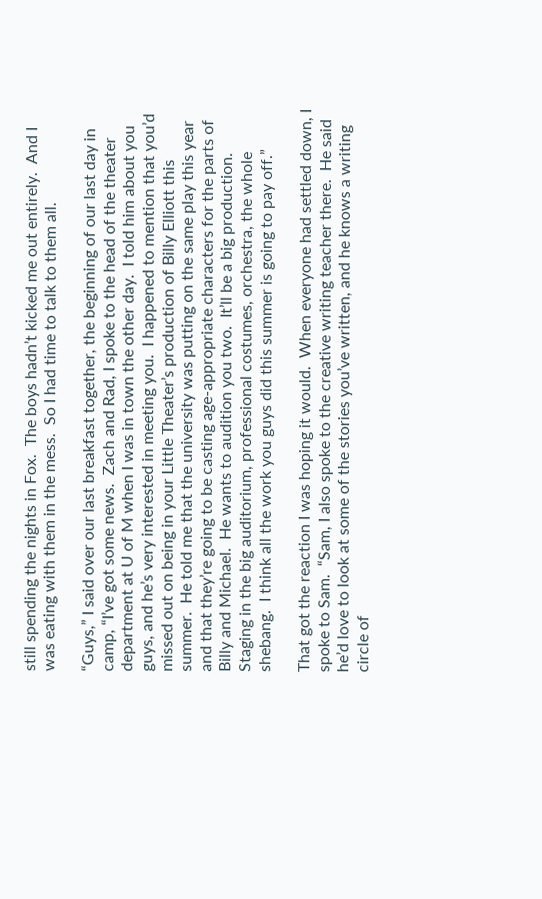still spending the nights in Fox.  The boys hadn’t kicked me out entirely.  And I was eating with them in the mess.  So I had time to talk to them all.

“Guys,” I said over our last breakfast together, the beginning of our last day in camp, “I’ve got some news.  Zach and Rad, I spoke to the head of the theater department at U of M when I was in town the other day.  I told him about you guys, and he’s very interested in meeting you.  I happened to mention that you’d missed out on being in your Little Theater’s production of Billy Elliott this summer.  He told me that the university was putting on the same play this year and that they’re going to be casting age-appropriate characters for the parts of Billy and Michael.  He wants to audition you two.  It’ll be a big production.   Staging in the big auditorium, professional costumes, orchestra, the whole shebang.  I think all the work you guys did this summer is going to pay off.”

That got the reaction I was hoping it would.  When everyone had settled down, I spoke to Sam.  “Sam, I also spoke to the creative writing teacher there.  He said he’d love to look at some of the stories you’ve written, and he knows a writing circle of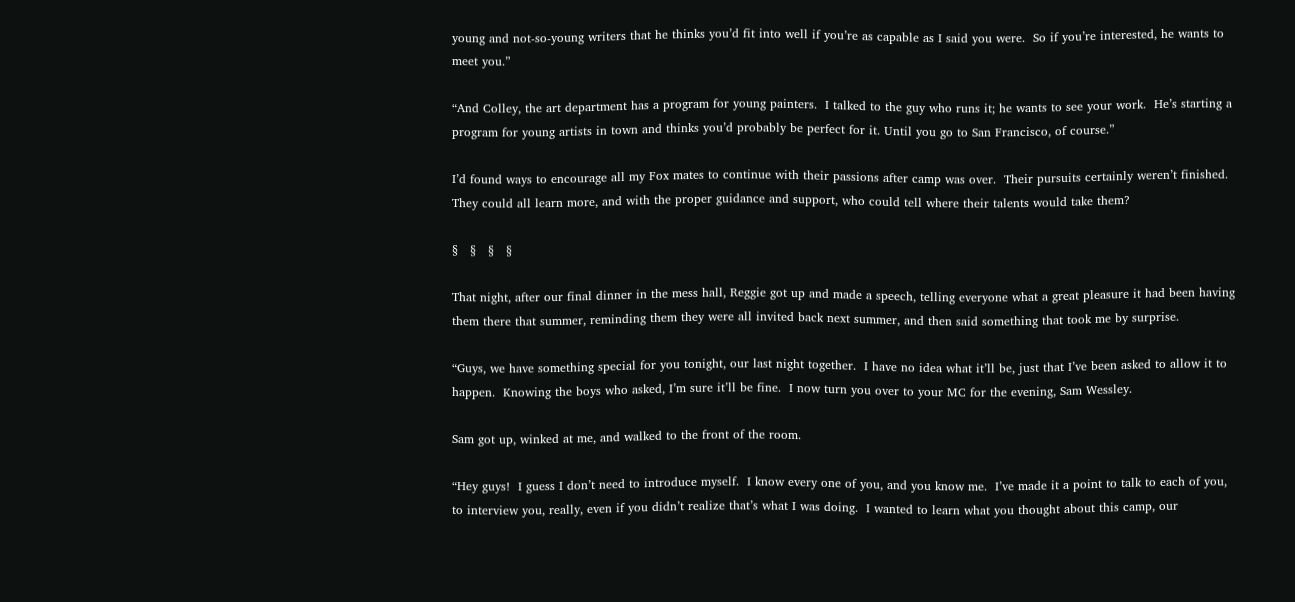young and not-so-young writers that he thinks you’d fit into well if you’re as capable as I said you were.  So if you’re interested, he wants to meet you.”

“And Colley, the art department has a program for young painters.  I talked to the guy who runs it; he wants to see your work.  He’s starting a program for young artists in town and thinks you’d probably be perfect for it. Until you go to San Francisco, of course.”

I’d found ways to encourage all my Fox mates to continue with their passions after camp was over.  Their pursuits certainly weren’t finished.  They could all learn more, and with the proper guidance and support, who could tell where their talents would take them?

§   §   §   §

That night, after our final dinner in the mess hall, Reggie got up and made a speech, telling everyone what a great pleasure it had been having them there that summer, reminding them they were all invited back next summer, and then said something that took me by surprise.

“Guys, we have something special for you tonight, our last night together.  I have no idea what it’ll be, just that I’ve been asked to allow it to happen.  Knowing the boys who asked, I’m sure it’ll be fine.  I now turn you over to your MC for the evening, Sam Wessley.

Sam got up, winked at me, and walked to the front of the room.

“Hey guys!  I guess I don’t need to introduce myself.  I know every one of you, and you know me.  I’ve made it a point to talk to each of you, to interview you, really, even if you didn’t realize that’s what I was doing.  I wanted to learn what you thought about this camp, our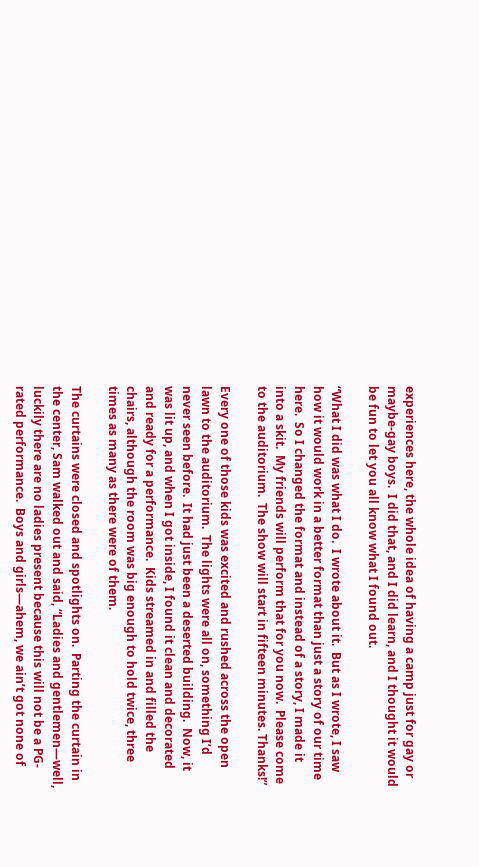experiences here, the whole idea of having a camp just for gay or maybe-gay boys.  I did that, and I did learn, and I thought it would be fun to let you all know what I found out.

“What I did was what I do.  I wrote about it.  But as I wrote, I saw how it would work in a better format than just a story of our time here.  So I changed the format and instead of a story, I made it into a skit.  My friends will perform that for you now.  Please come to the auditorium.  The show will start in fifteen minutes. Thanks!”

Every one of those kids was excited and rushed across the open lawn to the auditorium.  The lights were all on, something I’d never seen before.  It had just been a deserted building.  Now, it was lit up, and when I got inside, I found it clean and decorated and ready for a performance.  Kids streamed in and filled the chairs, although the room was big enough to hold twice, three times as many as there were of them.

The curtains were closed and spotlights on.  Parting the curtain in the center, Sam walked out and said, “Ladies and gentlemen—well, luckily there are no ladies present because this will not be a PG-rated performance.  Boys and girls—ahem, we ain’t got none of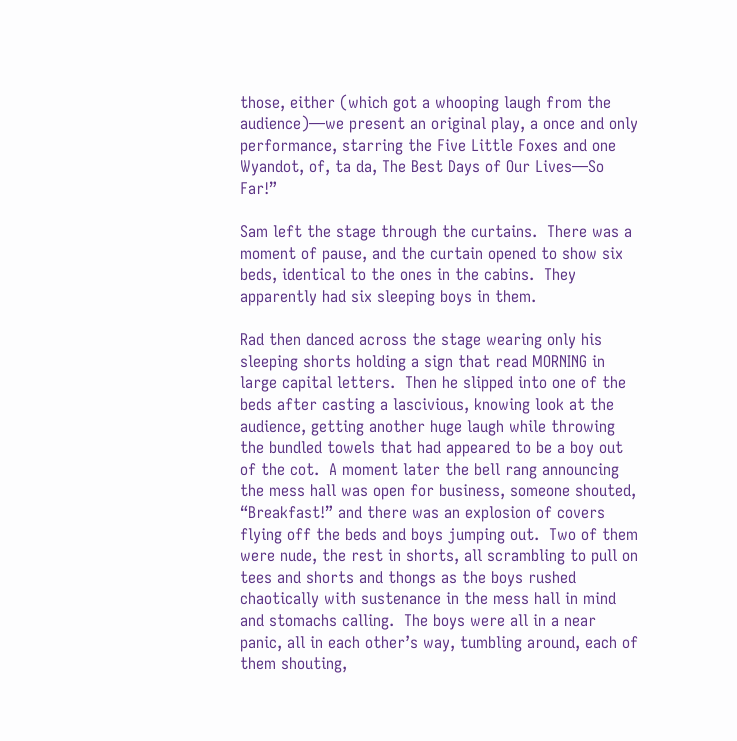those, either (which got a whooping laugh from the audience)—we present an original play, a once and only performance, starring the Five Little Foxes and one Wyandot, of, ta da, The Best Days of Our Lives—So Far!”

Sam left the stage through the curtains.  There was a moment of pause, and the curtain opened to show six beds, identical to the ones in the cabins.  They apparently had six sleeping boys in them.

Rad then danced across the stage wearing only his sleeping shorts holding a sign that read MORNING in large capital letters.  Then he slipped into one of the beds after casting a lascivious, knowing look at the audience, getting another huge laugh while throwing the bundled towels that had appeared to be a boy out of the cot.  A moment later the bell rang announcing the mess hall was open for business, someone shouted, “Breakfast!” and there was an explosion of covers flying off the beds and boys jumping out.  Two of them were nude, the rest in shorts, all scrambling to pull on tees and shorts and thongs as the boys rushed chaotically with sustenance in the mess hall in mind and stomachs calling.  The boys were all in a near panic, all in each other’s way, tumbling around, each of them shouting,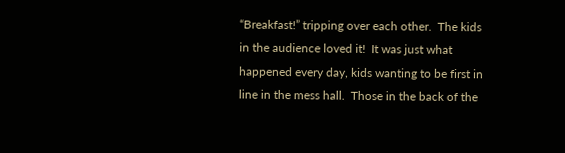“Breakfast!” tripping over each other.  The kids in the audience loved it!  It was just what happened every day, kids wanting to be first in line in the mess hall.  Those in the back of the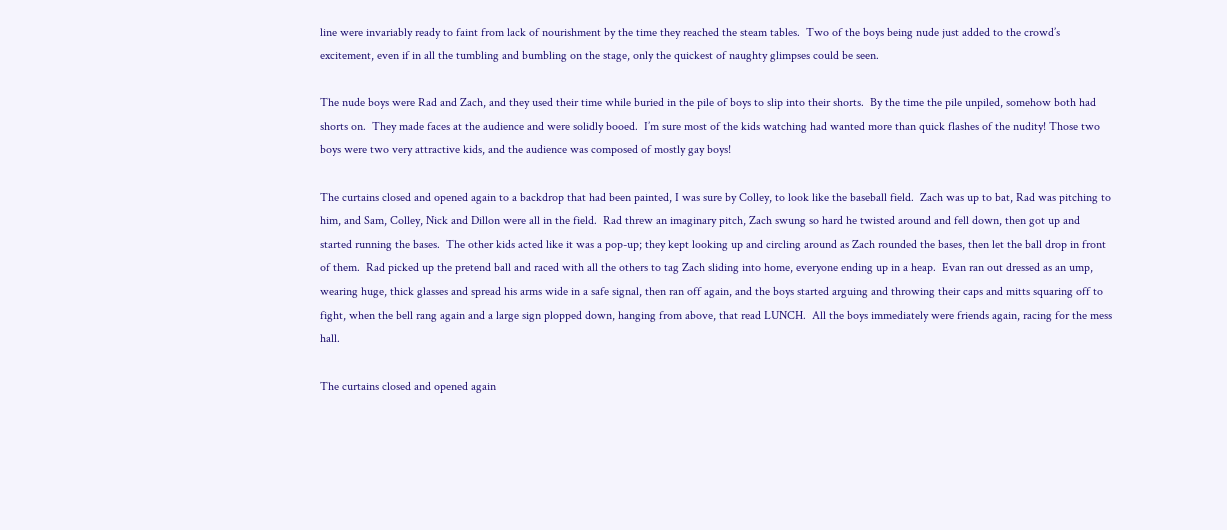line were invariably ready to faint from lack of nourishment by the time they reached the steam tables.  Two of the boys being nude just added to the crowd’s excitement, even if in all the tumbling and bumbling on the stage, only the quickest of naughty glimpses could be seen.

The nude boys were Rad and Zach, and they used their time while buried in the pile of boys to slip into their shorts.  By the time the pile unpiled, somehow both had shorts on.  They made faces at the audience and were solidly booed.  I’m sure most of the kids watching had wanted more than quick flashes of the nudity! Those two boys were two very attractive kids, and the audience was composed of mostly gay boys!

The curtains closed and opened again to a backdrop that had been painted, I was sure by Colley, to look like the baseball field.  Zach was up to bat, Rad was pitching to him, and Sam, Colley, Nick and Dillon were all in the field.  Rad threw an imaginary pitch, Zach swung so hard he twisted around and fell down, then got up and started running the bases.  The other kids acted like it was a pop-up; they kept looking up and circling around as Zach rounded the bases, then let the ball drop in front of them.  Rad picked up the pretend ball and raced with all the others to tag Zach sliding into home, everyone ending up in a heap.  Evan ran out dressed as an ump, wearing huge, thick glasses and spread his arms wide in a safe signal, then ran off again, and the boys started arguing and throwing their caps and mitts squaring off to fight, when the bell rang again and a large sign plopped down, hanging from above, that read LUNCH.  All the boys immediately were friends again, racing for the mess hall.

The curtains closed and opened again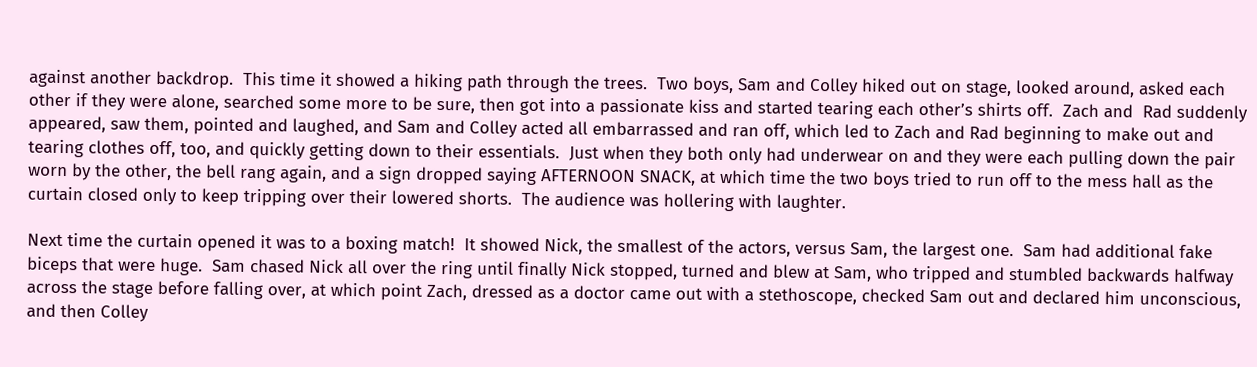against another backdrop.  This time it showed a hiking path through the trees.  Two boys, Sam and Colley hiked out on stage, looked around, asked each other if they were alone, searched some more to be sure, then got into a passionate kiss and started tearing each other’s shirts off.  Zach and  Rad suddenly appeared, saw them, pointed and laughed, and Sam and Colley acted all embarrassed and ran off, which led to Zach and Rad beginning to make out and tearing clothes off, too, and quickly getting down to their essentials.  Just when they both only had underwear on and they were each pulling down the pair worn by the other, the bell rang again, and a sign dropped saying AFTERNOON SNACK, at which time the two boys tried to run off to the mess hall as the curtain closed only to keep tripping over their lowered shorts.  The audience was hollering with laughter.

Next time the curtain opened it was to a boxing match!  It showed Nick, the smallest of the actors, versus Sam, the largest one.  Sam had additional fake biceps that were huge.  Sam chased Nick all over the ring until finally Nick stopped, turned and blew at Sam, who tripped and stumbled backwards halfway across the stage before falling over, at which point Zach, dressed as a doctor came out with a stethoscope, checked Sam out and declared him unconscious, and then Colley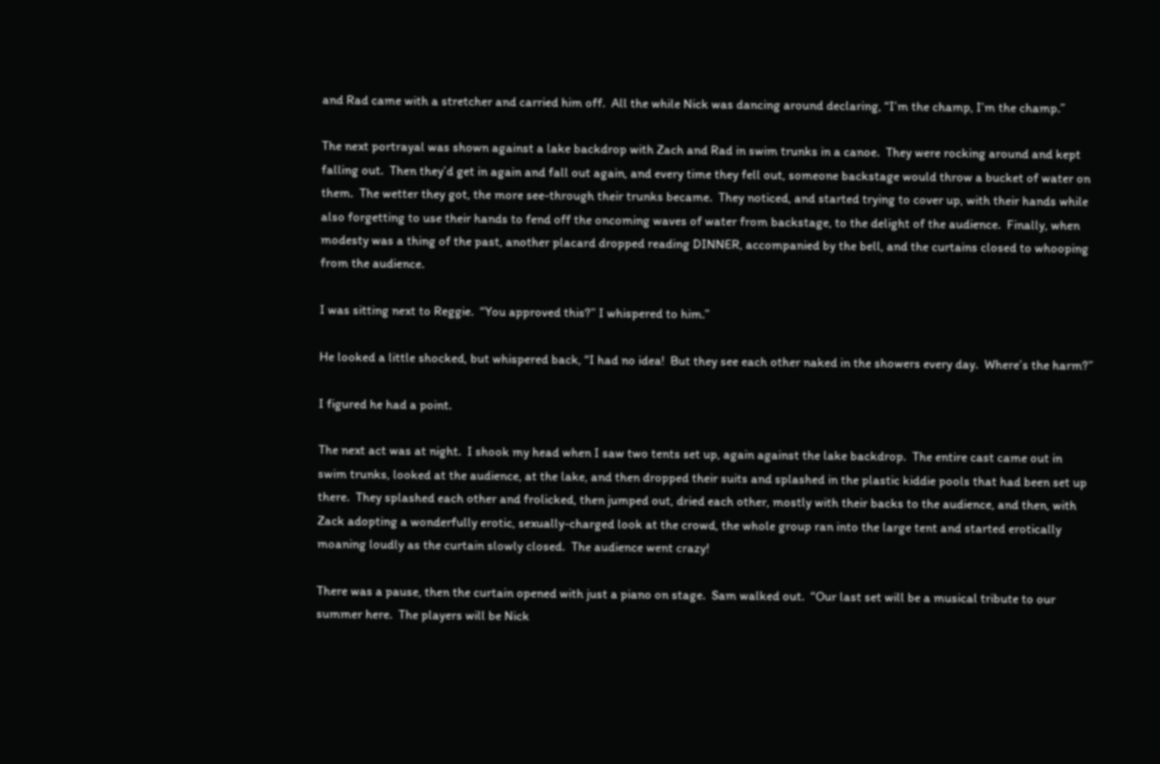and Rad came with a stretcher and carried him off.  All the while Nick was dancing around declaring, “I’m the champ, I’m the champ.”

The next portrayal was shown against a lake backdrop with Zach and Rad in swim trunks in a canoe.  They were rocking around and kept falling out.  Then they’d get in again and fall out again, and every time they fell out, someone backstage would throw a bucket of water on them.  The wetter they got, the more see-through their trunks became.  They noticed, and started trying to cover up, with their hands while also forgetting to use their hands to fend off the oncoming waves of water from backstage, to the delight of the audience.  Finally, when modesty was a thing of the past, another placard dropped reading DINNER, accompanied by the bell, and the curtains closed to whooping from the audience.

I was sitting next to Reggie.  “You approved this?” I whispered to him.”

He looked a little shocked, but whispered back, “I had no idea!  But they see each other naked in the showers every day.  Where’s the harm?”

I figured he had a point.

The next act was at night.  I shook my head when I saw two tents set up, again against the lake backdrop.  The entire cast came out in swim trunks, looked at the audience, at the lake, and then dropped their suits and splashed in the plastic kiddie pools that had been set up there.  They splashed each other and frolicked, then jumped out, dried each other, mostly with their backs to the audience, and then, with Zack adopting a wonderfully erotic, sexually-charged look at the crowd, the whole group ran into the large tent and started erotically moaning loudly as the curtain slowly closed.  The audience went crazy!

There was a pause, then the curtain opened with just a piano on stage.  Sam walked out.  “Our last set will be a musical tribute to our summer here.  The players will be Nick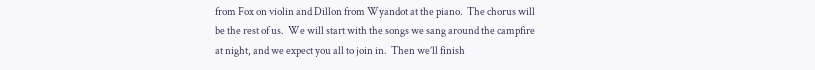from Fox on violin and Dillon from Wyandot at the piano.  The chorus will be the rest of us.  We will start with the songs we sang around the campfire at night, and we expect you all to join in.  Then we’ll finish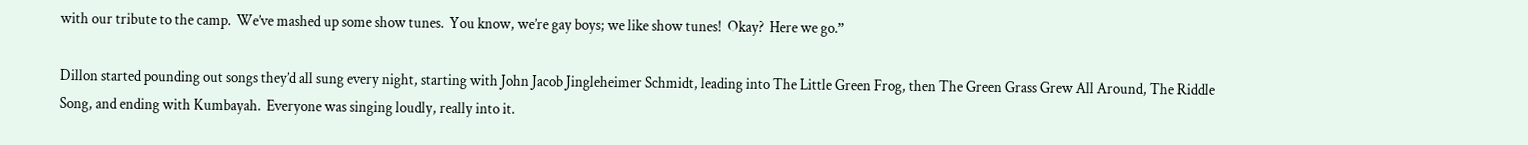with our tribute to the camp.  We’ve mashed up some show tunes.  You know, we’re gay boys; we like show tunes!  Okay?  Here we go.”

Dillon started pounding out songs they’d all sung every night, starting with John Jacob Jingleheimer Schmidt, leading into The Little Green Frog, then The Green Grass Grew All Around, The Riddle Song, and ending with Kumbayah.  Everyone was singing loudly, really into it.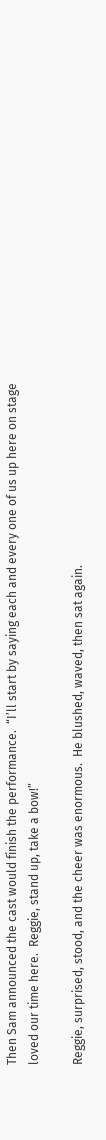Then Sam announced the cast would finish the performance.  “I’ll start by saying each and every one of us up here on stage loved our time here.  Reggie, stand up, take a bow!”

Reggie, surprised, stood, and the cheer was enormous.  He blushed, waved, then sat again.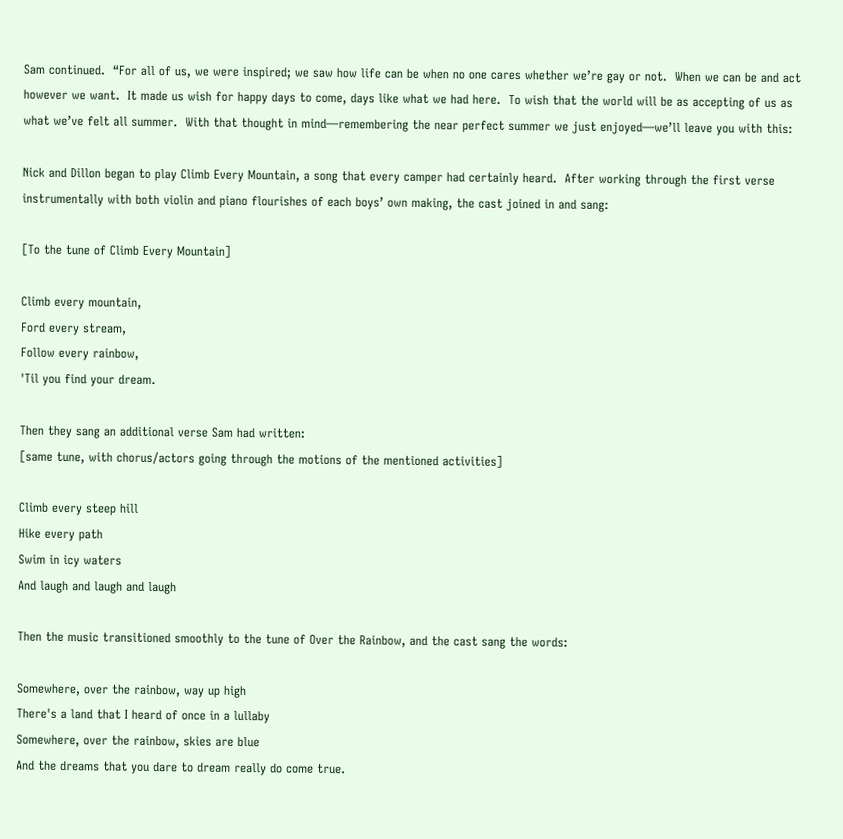Sam continued.  “For all of us, we were inspired; we saw how life can be when no one cares whether we’re gay or not.  When we can be and act however we want.  It made us wish for happy days to come, days like what we had here.  To wish that the world will be as accepting of us as what we’ve felt all summer.  With that thought in mind—remembering the near perfect summer we just enjoyed—we’ll leave you with this:

Nick and Dillon began to play Climb Every Mountain, a song that every camper had certainly heard.  After working through the first verse instrumentally with both violin and piano flourishes of each boys’ own making, the cast joined in and sang:

[To the tune of Climb Every Mountain]

Climb every mountain,
Ford every stream,
Follow every rainbow,
'Til you find your dream.

Then they sang an additional verse Sam had written:
[same tune, with chorus/actors going through the motions of the mentioned activities]

Climb every steep hill
Hike every path
Swim in icy waters
And laugh and laugh and laugh

Then the music transitioned smoothly to the tune of Over the Rainbow, and the cast sang the words:

Somewhere, over the rainbow, way up high
There's a land that I heard of once in a lullaby
Somewhere, over the rainbow, skies are blue
And the dreams that you dare to dream really do come true.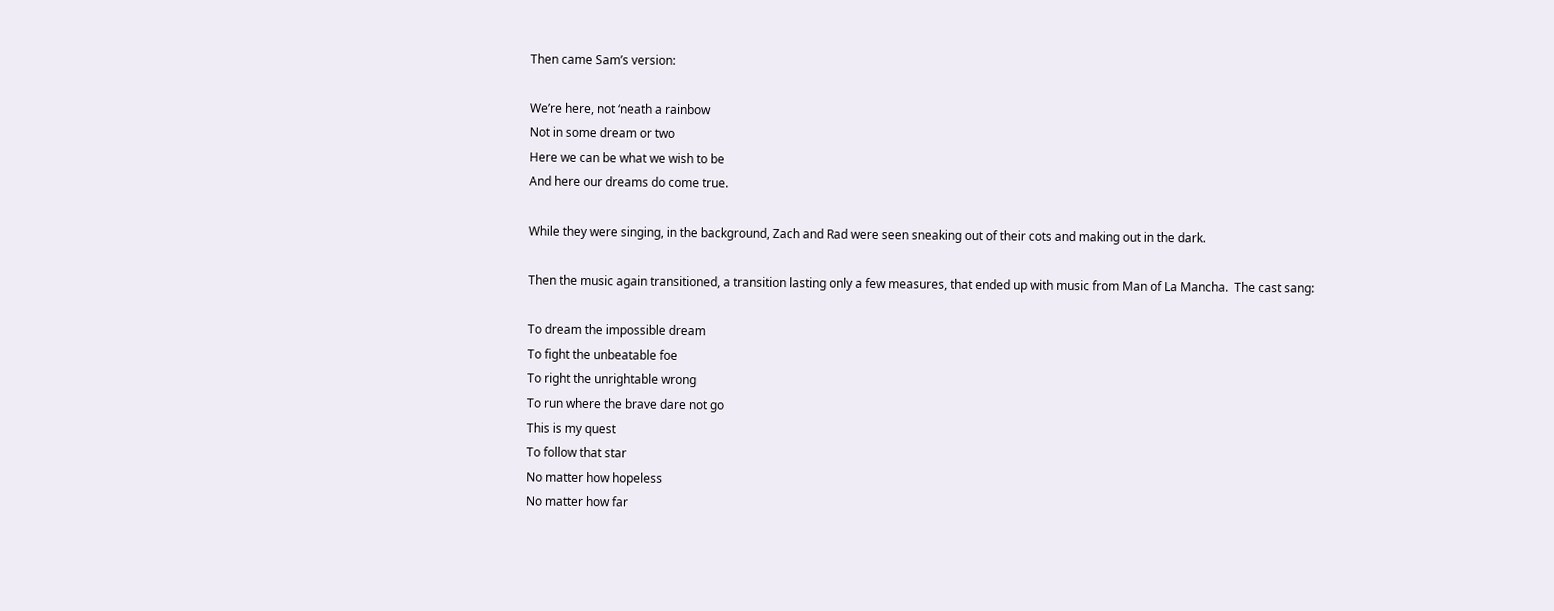Then came Sam’s version:

We’re here, not ‘neath a rainbow
Not in some dream or two
Here we can be what we wish to be
And here our dreams do come true.

While they were singing, in the background, Zach and Rad were seen sneaking out of their cots and making out in the dark.

Then the music again transitioned, a transition lasting only a few measures, that ended up with music from Man of La Mancha.  The cast sang:

To dream the impossible dream
To fight the unbeatable foe
To right the unrightable wrong
To run where the brave dare not go
This is my quest
To follow that star
No matter how hopeless
No matter how far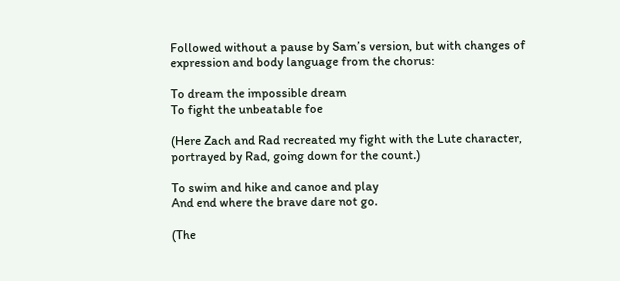Followed without a pause by Sam’s version, but with changes of expression and body language from the chorus:

To dream the impossible dream
To fight the unbeatable foe

(Here Zach and Rad recreated my fight with the Lute character, portrayed by Rad, going down for the count.)

To swim and hike and canoe and play
And end where the brave dare not go.

(The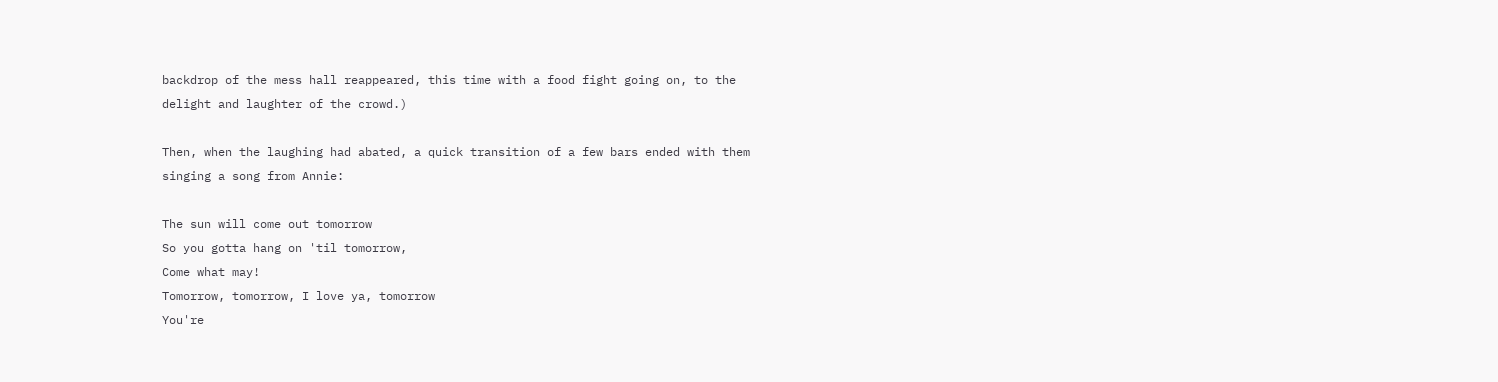backdrop of the mess hall reappeared, this time with a food fight going on, to the delight and laughter of the crowd.)

Then, when the laughing had abated, a quick transition of a few bars ended with them singing a song from Annie:

The sun will come out tomorrow
So you gotta hang on 'til tomorrow,
Come what may!
Tomorrow, tomorrow, I love ya, tomorrow
You're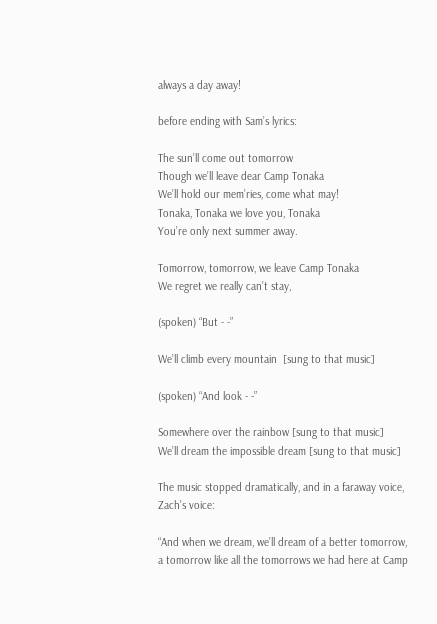always a day away!

before ending with Sam’s lyrics:

The sun’ll come out tomorrow
Though we’ll leave dear Camp Tonaka
We’ll hold our mem’ries, come what may!
Tonaka, Tonaka we love you, Tonaka
You’re only next summer away.

Tomorrow, tomorrow, we leave Camp Tonaka
We regret we really can’t stay,

(spoken) “But - -”

We’ll climb every mountain  [sung to that music]

(spoken) “And look - -”

Somewhere over the rainbow [sung to that music]
We’ll dream the impossible dream [sung to that music]

The music stopped dramatically, and in a faraway voice,
Zach’s voice:

“And when we dream, we’ll dream of a better tomorrow,
a tomorrow like all the tomorrows we had here at Camp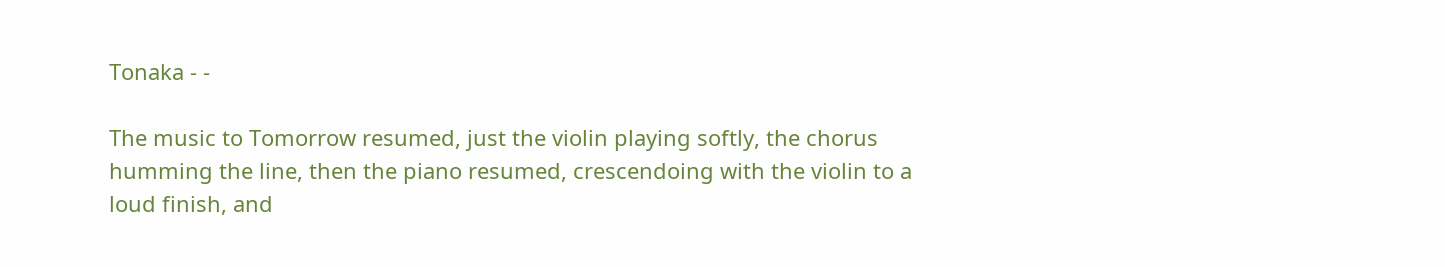Tonaka - -

The music to Tomorrow resumed, just the violin playing softly, the chorus humming the line, then the piano resumed, crescendoing with the violin to a loud finish, and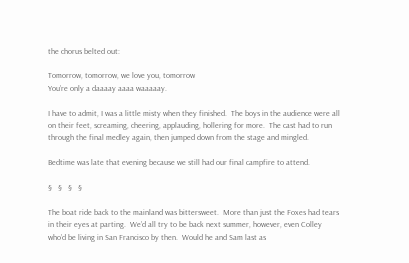the chorus belted out:

Tomorrow, tomorrow, we love you, tomorrow
You’re only a daaaay aaaa waaaaay.

I have to admit, I was a little misty when they finished.  The boys in the audience were all on their feet, screaming, cheering, applauding, hollering for more.  The cast had to run through the final medley again, then jumped down from the stage and mingled.

Bedtime was late that evening because we still had our final campfire to attend.

§   §   §   §

The boat ride back to the mainland was bittersweet.  More than just the Foxes had tears in their eyes at parting.  We’d all try to be back next summer, however, even Colley who’d be living in San Francisco by then.  Would he and Sam last as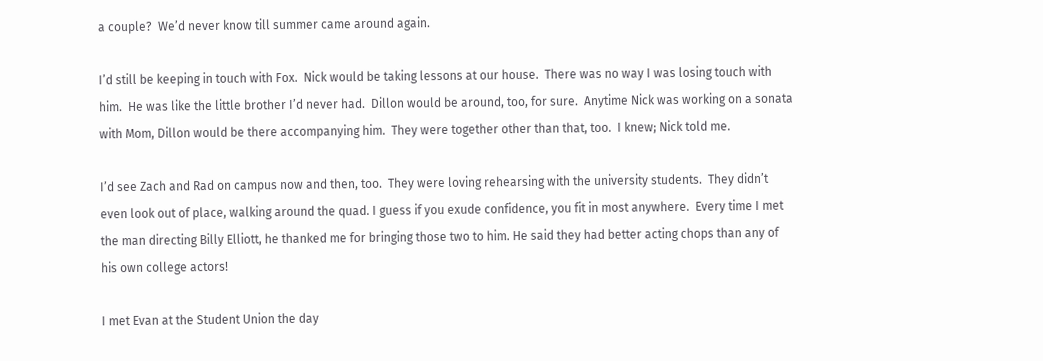a couple?  We’d never know till summer came around again.

I’d still be keeping in touch with Fox.  Nick would be taking lessons at our house.  There was no way I was losing touch with him.  He was like the little brother I’d never had.  Dillon would be around, too, for sure.  Anytime Nick was working on a sonata with Mom, Dillon would be there accompanying him.  They were together other than that, too.  I knew; Nick told me.

I’d see Zach and Rad on campus now and then, too.  They were loving rehearsing with the university students.  They didn’t even look out of place, walking around the quad. I guess if you exude confidence, you fit in most anywhere.  Every time I met the man directing Billy Elliott, he thanked me for bringing those two to him. He said they had better acting chops than any of his own college actors!

I met Evan at the Student Union the day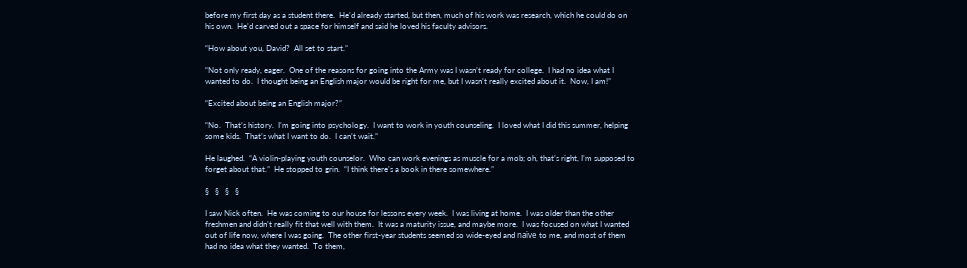before my first day as a student there.  He’d already started, but then, much of his work was research, which he could do on his own.  He’d carved out a space for himself and said he loved his faculty advisors.

“How about you, David?  All set to start.”

“Not only ready, eager.  One of the reasons for going into the Army was I wasn’t ready for college.  I had no idea what I wanted to do.  I thought being an English major would be right for me, but I wasn’t really excited about it.  Now, I am!”

“Excited about being an English major?”

“No.  That’s history.  I’m going into psychology.  I want to work in youth counseling.  I loved what I did this summer, helping some kids.  That’s what I want to do.  I can’t wait.”

He laughed.  “A violin-playing youth counselor.  Who can work evenings as muscle for a mob; oh, that’s right, I’m supposed to forget about that.”  He stopped to grin.  “I think there’s a book in there somewhere.”

§   §   §   §

I saw Nick often.  He was coming to our house for lessons every week.  I was living at home.  I was older than the other freshmen and didn’t really fit that well with them.  It was a maturity issue, and maybe more.  I was focused on what I wanted out of life now, where I was going.  The other first-year students seemed so wide-eyed and naïve to me, and most of them had no idea what they wanted.  To them,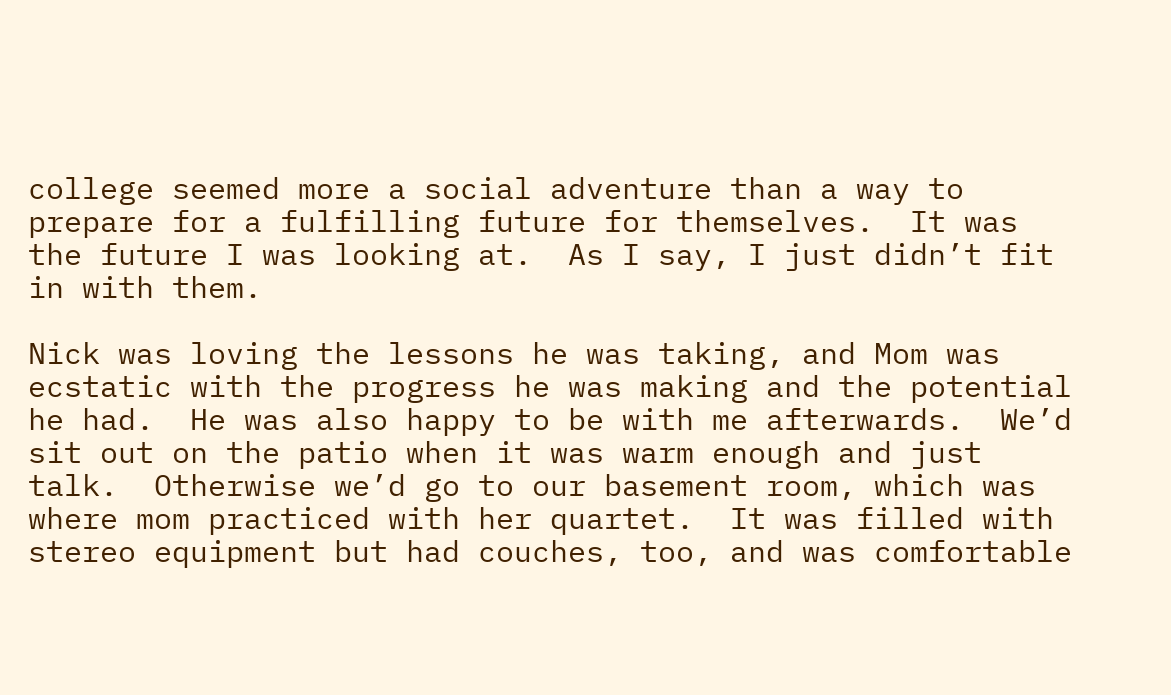college seemed more a social adventure than a way to prepare for a fulfilling future for themselves.  It was the future I was looking at.  As I say, I just didn’t fit in with them.

Nick was loving the lessons he was taking, and Mom was ecstatic with the progress he was making and the potential he had.  He was also happy to be with me afterwards.  We’d sit out on the patio when it was warm enough and just talk.  Otherwise we’d go to our basement room, which was where mom practiced with her quartet.  It was filled with stereo equipment but had couches, too, and was comfortable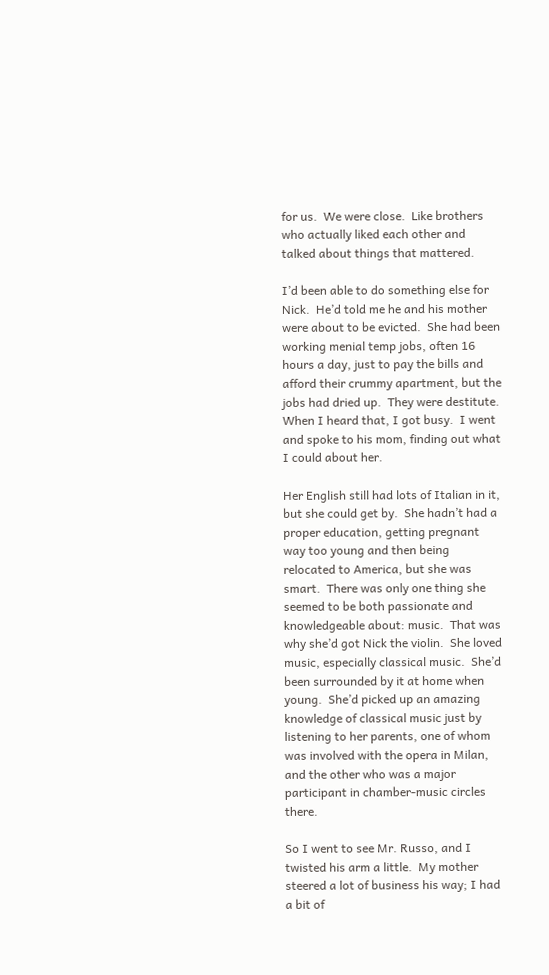for us.  We were close.  Like brothers who actually liked each other and talked about things that mattered.

I’d been able to do something else for Nick.  He’d told me he and his mother were about to be evicted.  She had been working menial temp jobs, often 16 hours a day, just to pay the bills and afford their crummy apartment, but the jobs had dried up.  They were destitute.  When I heard that, I got busy.  I went and spoke to his mom, finding out what I could about her.

Her English still had lots of Italian in it, but she could get by.  She hadn’t had a proper education, getting pregnant way too young and then being relocated to America, but she was smart.  There was only one thing she seemed to be both passionate and knowledgeable about: music.  That was why she’d got Nick the violin.  She loved music, especially classical music.  She’d been surrounded by it at home when young.  She’d picked up an amazing knowledge of classical music just by listening to her parents, one of whom was involved with the opera in Milan, and the other who was a major participant in chamber-music circles there.

So I went to see Mr. Russo, and I twisted his arm a little.  My mother steered a lot of business his way; I had a bit of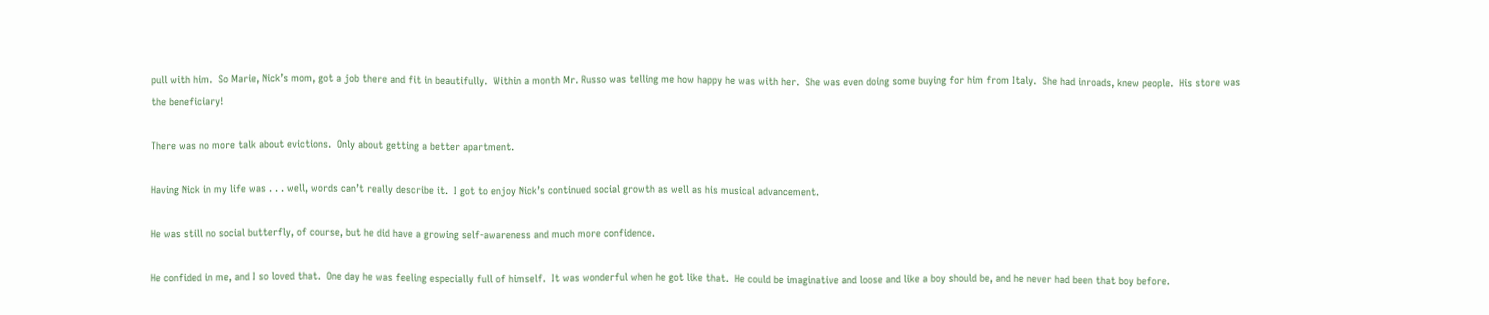pull with him.  So Marie, Nick’s mom, got a job there and fit in beautifully.  Within a month Mr. Russo was telling me how happy he was with her.  She was even doing some buying for him from Italy.  She had inroads, knew people.  His store was the beneficiary!

There was no more talk about evictions.  Only about getting a better apartment.

Having Nick in my life was . . . well, words can’t really describe it.  I got to enjoy Nick’s continued social growth as well as his musical advancement.

He was still no social butterfly, of course, but he did have a growing self-awareness and much more confidence.

He confided in me, and I so loved that.  One day he was feeling especially full of himself.  It was wonderful when he got like that.  He could be imaginative and loose and like a boy should be, and he never had been that boy before.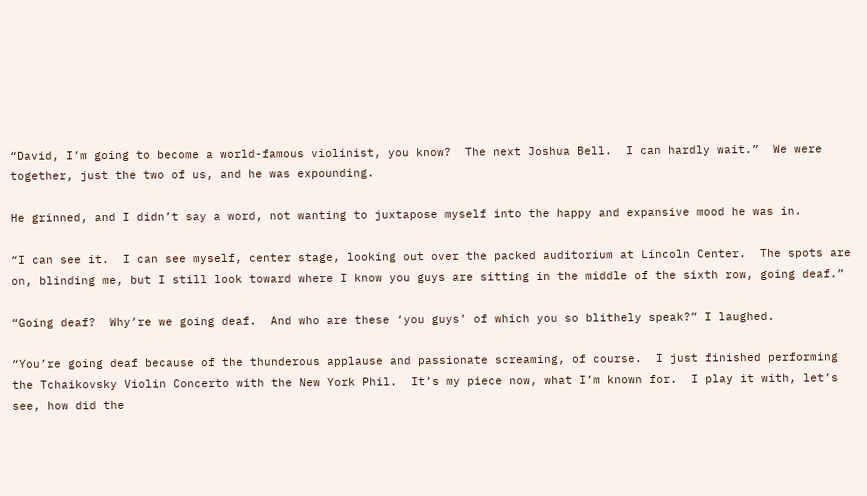“David, I’m going to become a world-famous violinist, you know?  The next Joshua Bell.  I can hardly wait.”  We were together, just the two of us, and he was expounding.

He grinned, and I didn’t say a word, not wanting to juxtapose myself into the happy and expansive mood he was in.

“I can see it.  I can see myself, center stage, looking out over the packed auditorium at Lincoln Center.  The spots are on, blinding me, but I still look toward where I know you guys are sitting in the middle of the sixth row, going deaf.”

“Going deaf?  Why’re we going deaf.  And who are these ‘you guys’ of which you so blithely speak?” I laughed.

“You’re going deaf because of the thunderous applause and passionate screaming, of course.  I just finished performing the Tchaikovsky Violin Concerto with the New York Phil.  It’s my piece now, what I’m known for.  I play it with, let’s see, how did the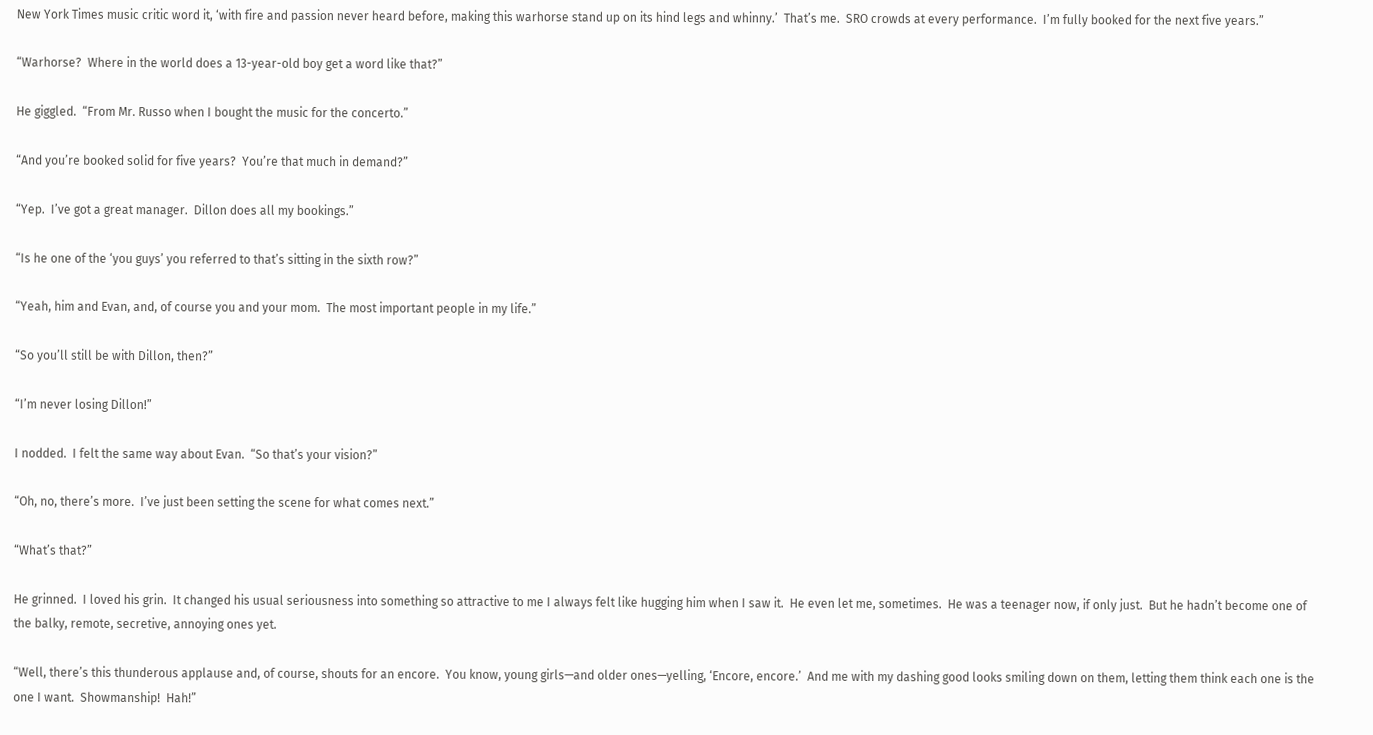New York Times music critic word it, ‘with fire and passion never heard before, making this warhorse stand up on its hind legs and whinny.’  That’s me.  SRO crowds at every performance.  I’m fully booked for the next five years.”

“Warhorse?  Where in the world does a 13-year-old boy get a word like that?”

He giggled.  “From Mr. Russo when I bought the music for the concerto.”

“And you’re booked solid for five years?  You’re that much in demand?”

“Yep.  I’ve got a great manager.  Dillon does all my bookings.”

“Is he one of the ‘you guys’ you referred to that’s sitting in the sixth row?”

“Yeah, him and Evan, and, of course you and your mom.  The most important people in my life.”

“So you’ll still be with Dillon, then?”

“I’m never losing Dillon!”

I nodded.  I felt the same way about Evan.  “So that’s your vision?”

“Oh, no, there’s more.  I’ve just been setting the scene for what comes next.”

“What’s that?”

He grinned.  I loved his grin.  It changed his usual seriousness into something so attractive to me I always felt like hugging him when I saw it.  He even let me, sometimes.  He was a teenager now, if only just.  But he hadn’t become one of the balky, remote, secretive, annoying ones yet.

“Well, there’s this thunderous applause and, of course, shouts for an encore.  You know, young girls—and older ones—yelling, ‘Encore, encore.’  And me with my dashing good looks smiling down on them, letting them think each one is the one I want.  Showmanship!  Hah!”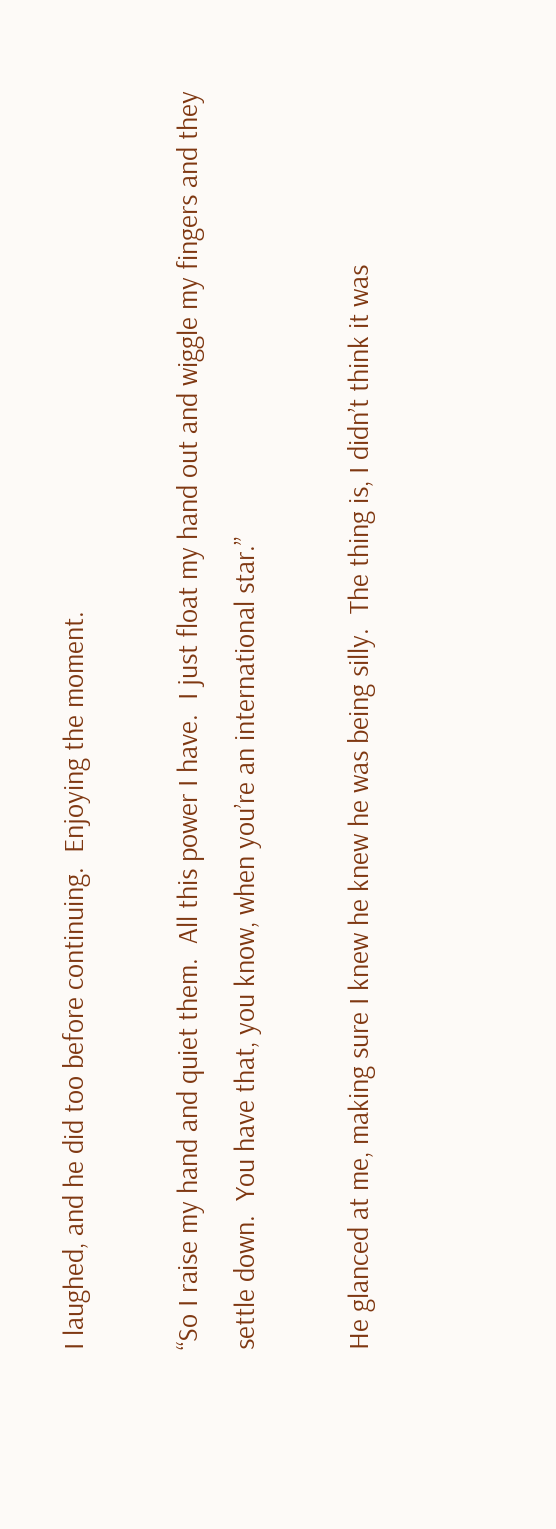I laughed, and he did too before continuing.  Enjoying the moment.

“So I raise my hand and quiet them.  All this power I have.  I just float my hand out and wiggle my fingers and they settle down.  You have that, you know, when you’re an international star.”

He glanced at me, making sure I knew he knew he was being silly.  The thing is, I didn’t think it was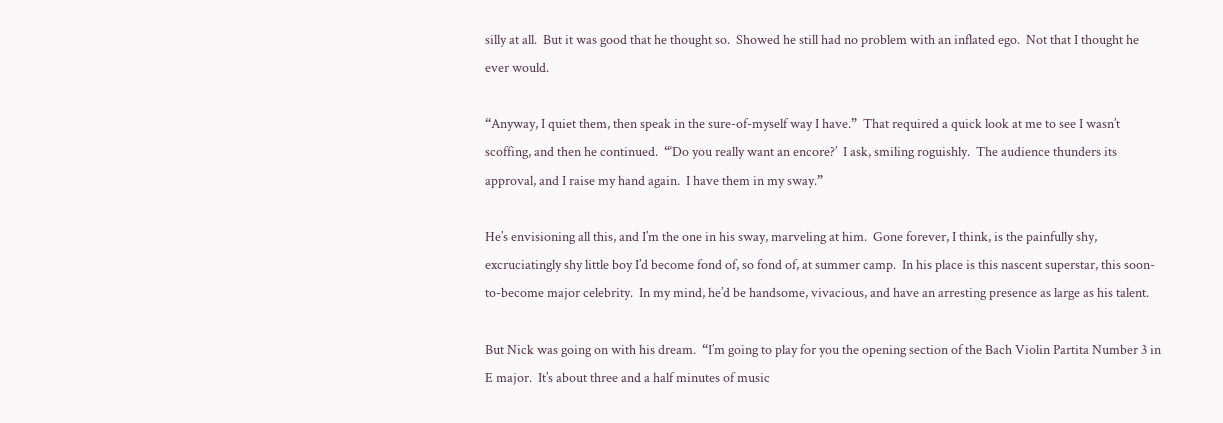silly at all.  But it was good that he thought so.  Showed he still had no problem with an inflated ego.  Not that I thought he ever would.

“Anyway, I quiet them, then speak in the sure-of-myself way I have.”  That required a quick look at me to see I wasn’t scoffing, and then he continued.  “‘Do you really want an encore?’  I ask, smiling roguishly.  The audience thunders its approval, and I raise my hand again.  I have them in my sway.”

He’s envisioning all this, and I’m the one in his sway, marveling at him.  Gone forever, I think, is the painfully shy, excruciatingly shy little boy I’d become fond of, so fond of, at summer camp.  In his place is this nascent superstar, this soon-to-become major celebrity.  In my mind, he’d be handsome, vivacious, and have an arresting presence as large as his talent.

But Nick was going on with his dream.  “I’m going to play for you the opening section of the Bach Violin Partita Number 3 in E major.  It’s about three and a half minutes of music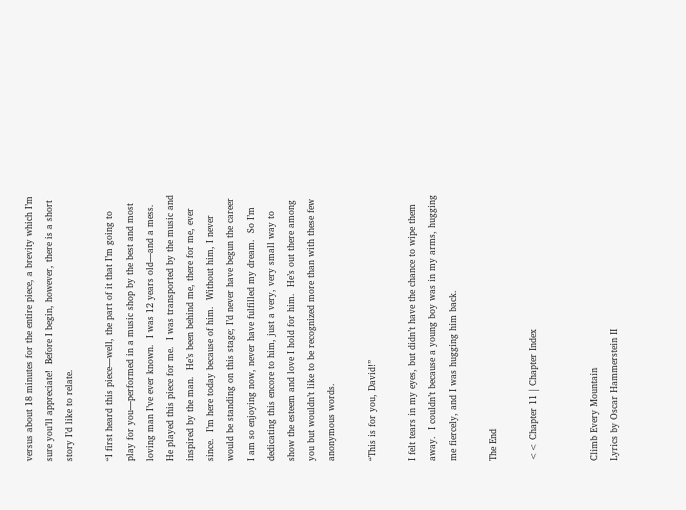versus about 18 minutes for the entire piece, a brevity which I’m sure you’ll appreciate!  Before I begin, however, there is a short story I’d like to relate.

“I first heard this piece—well, the part of it that I’m going to play for you—performed in a music shop by the best and most loving man I’ve ever known.  I was 12 years old—and a mess.  He played this piece for me.  I was transported by the music and inspired by the man.  He’s been behind me, there for me, ever since.  I’m here today because of him.  Without him, I never would be standing on this stage; I’d never have begun the career I am so enjoying now, never have fulfilled my dream.  So I’m dedicating this encore to him, just a very, very small way to show the esteem and love I hold for him.  He’s out there among you but wouldn’t like to be recognized more than with these few anonymous words.

“This is for you, David!”

I felt tears in my eyes, but didn’t have the chance to wipe them away.  I couldn’t because a young boy was in my arms, hugging me fiercely, and I was hugging him back.

The End

<< Chapter 11 | Chapter Index


Climb Every Mountain
Lyrics by Oscar Hammerstein II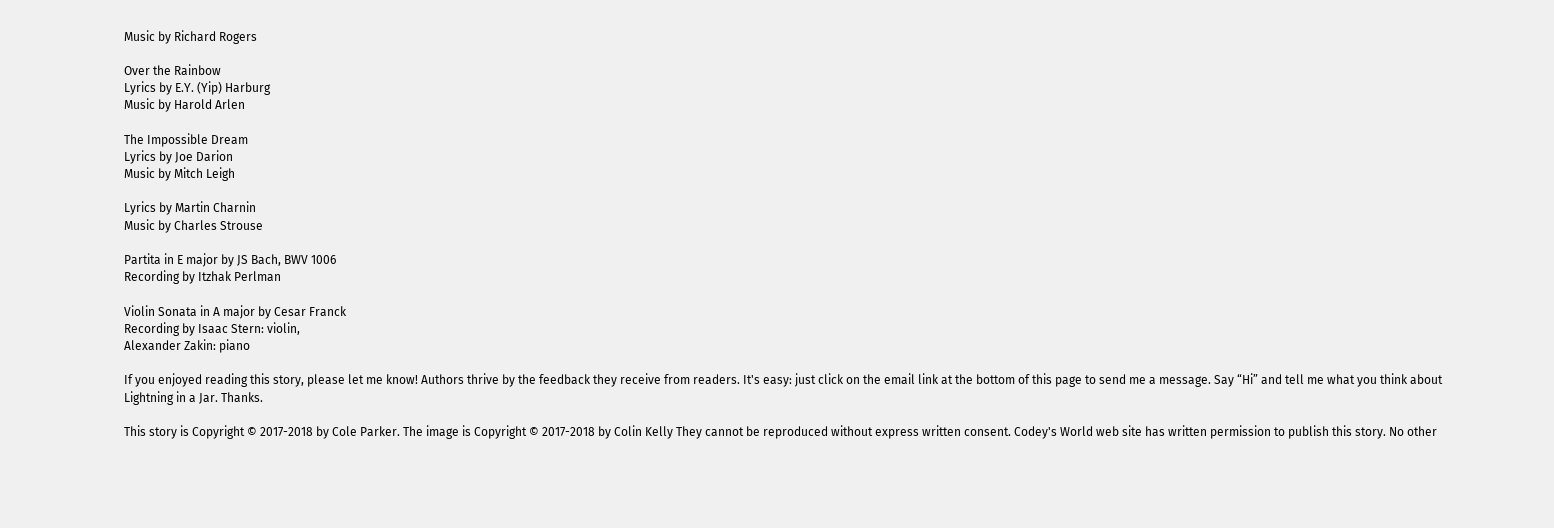Music by Richard Rogers

Over the Rainbow
Lyrics by E.Y. (Yip) Harburg
Music by Harold Arlen

The Impossible Dream
Lyrics by Joe Darion
Music by Mitch Leigh

Lyrics by Martin Charnin
Music by Charles Strouse

Partita in E major by JS Bach, BWV 1006
Recording by Itzhak Perlman

Violin Sonata in A major by Cesar Franck
Recording by Isaac Stern: violin,
Alexander Zakin: piano

If you enjoyed reading this story, please let me know! Authors thrive by the feedback they receive from readers. It's easy: just click on the email link at the bottom of this page to send me a message. Say “Hi” and tell me what you think about Lightning in a Jar. Thanks.

This story is Copyright © 2017-2018 by Cole Parker. The image is Copyright © 2017-2018 by Colin Kelly They cannot be reproduced without express written consent. Codey's World web site has written permission to publish this story. No other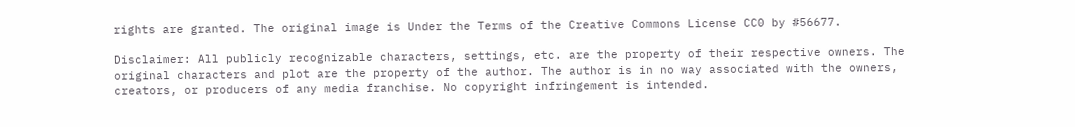rights are granted. The original image is Under the Terms of the Creative Commons License CC0 by #56677.

Disclaimer: All publicly recognizable characters, settings, etc. are the property of their respective owners. The original characters and plot are the property of the author. The author is in no way associated with the owners, creators, or producers of any media franchise. No copyright infringement is intended.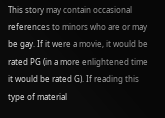This story may contain occasional references to minors who are or may be gay. If it were a movie, it would be rated PG (in a more enlightened time it would be rated G). If reading this type of material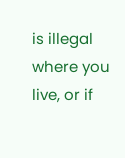is illegal where you live, or if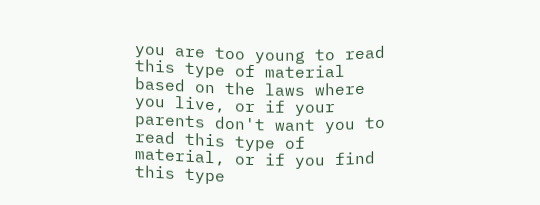you are too young to read this type of material based on the laws where you live, or if your parents don't want you to read this type of material, or if you find this type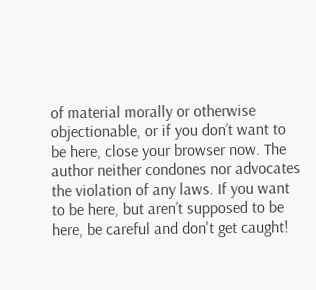of material morally or otherwise objectionable, or if you don’t want to be here, close your browser now. The author neither condones nor advocates the violation of any laws. If you want to be here, but aren’t supposed to be here, be careful and don't get caught!